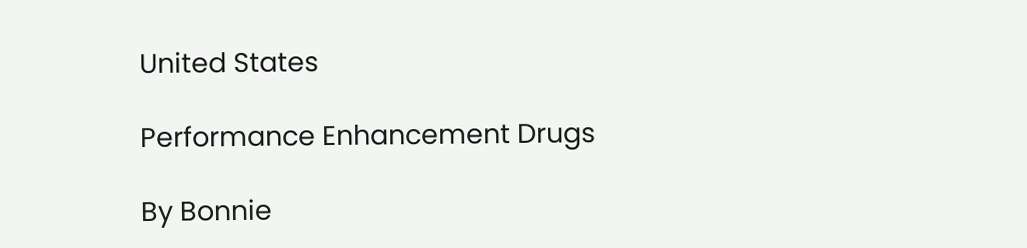United States

Performance Enhancement Drugs

By Bonnie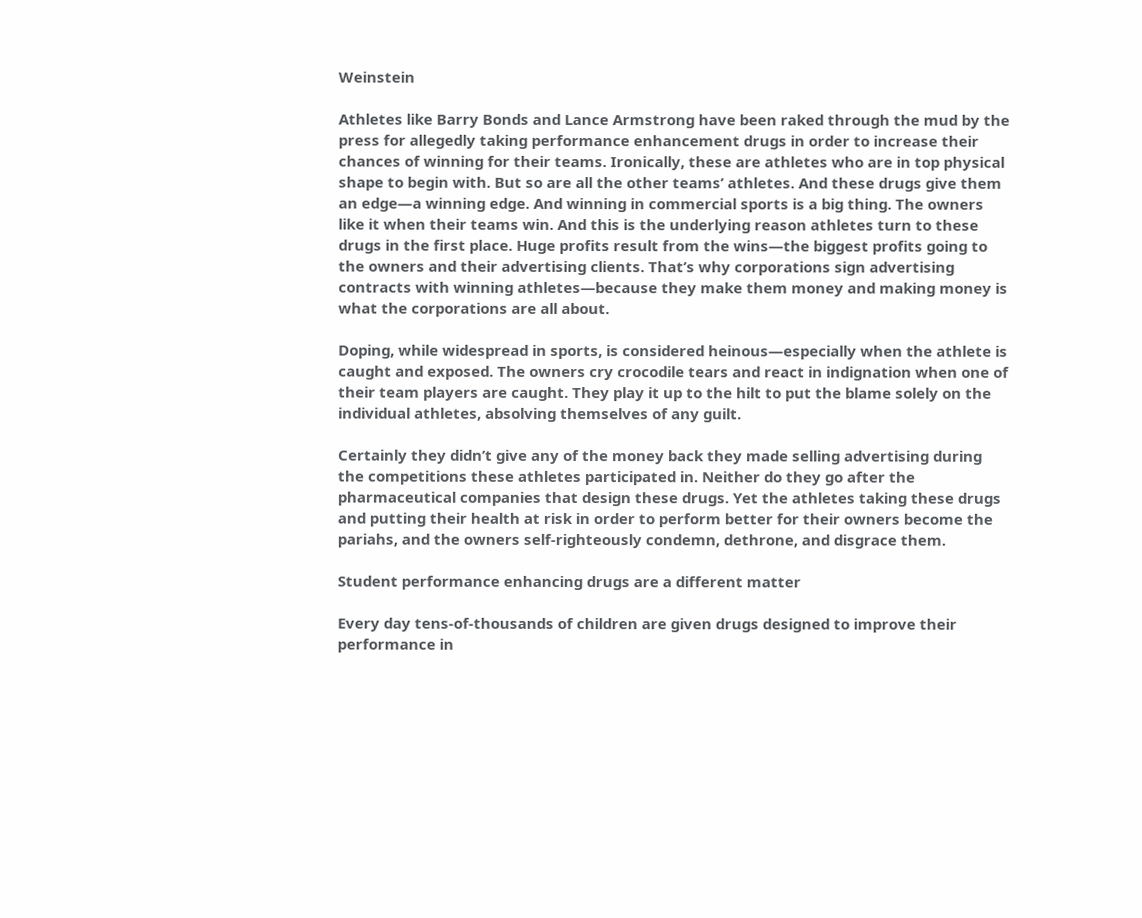Weinstein

Athletes like Barry Bonds and Lance Armstrong have been raked through the mud by the press for allegedly taking performance enhancement drugs in order to increase their chances of winning for their teams. Ironically, these are athletes who are in top physical shape to begin with. But so are all the other teams’ athletes. And these drugs give them an edge—a winning edge. And winning in commercial sports is a big thing. The owners like it when their teams win. And this is the underlying reason athletes turn to these drugs in the first place. Huge profits result from the wins—the biggest profits going to the owners and their advertising clients. That’s why corporations sign advertising contracts with winning athletes—because they make them money and making money is what the corporations are all about.

Doping, while widespread in sports, is considered heinous—especially when the athlete is caught and exposed. The owners cry crocodile tears and react in indignation when one of their team players are caught. They play it up to the hilt to put the blame solely on the individual athletes, absolving themselves of any guilt.

Certainly they didn’t give any of the money back they made selling advertising during the competitions these athletes participated in. Neither do they go after the pharmaceutical companies that design these drugs. Yet the athletes taking these drugs and putting their health at risk in order to perform better for their owners become the pariahs, and the owners self-righteously condemn, dethrone, and disgrace them.

Student performance enhancing drugs are a different matter

Every day tens-of-thousands of children are given drugs designed to improve their performance in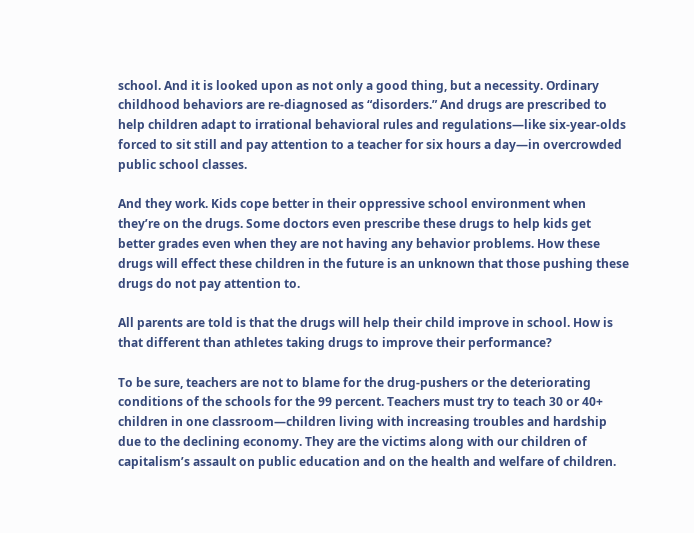school. And it is looked upon as not only a good thing, but a necessity. Ordinary childhood behaviors are re-diagnosed as “disorders.” And drugs are prescribed to help children adapt to irrational behavioral rules and regulations—like six-year-olds forced to sit still and pay attention to a teacher for six hours a day—in overcrowded public school classes.

And they work. Kids cope better in their oppressive school environment when they’re on the drugs. Some doctors even prescribe these drugs to help kids get better grades even when they are not having any behavior problems. How these drugs will effect these children in the future is an unknown that those pushing these drugs do not pay attention to.

All parents are told is that the drugs will help their child improve in school. How is that different than athletes taking drugs to improve their performance?

To be sure, teachers are not to blame for the drug-pushers or the deteriorating conditions of the schools for the 99 percent. Teachers must try to teach 30 or 40+ children in one classroom—children living with increasing troubles and hardship due to the declining economy. They are the victims along with our children of capitalism’s assault on public education and on the health and welfare of children.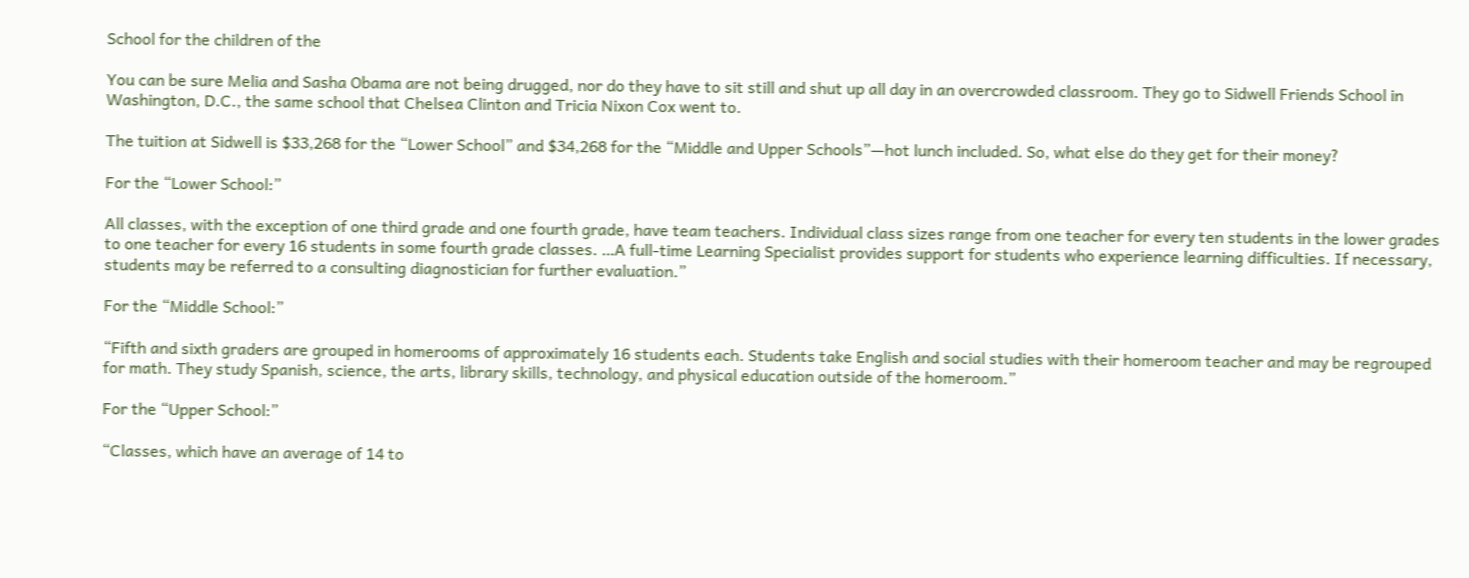School for the children of the

You can be sure Melia and Sasha Obama are not being drugged, nor do they have to sit still and shut up all day in an overcrowded classroom. They go to Sidwell Friends School in Washington, D.C., the same school that Chelsea Clinton and Tricia Nixon Cox went to.

The tuition at Sidwell is $33,268 for the “Lower School” and $34,268 for the “Middle and Upper Schools”—hot lunch included. So, what else do they get for their money?

For the “Lower School:”

All classes, with the exception of one third grade and one fourth grade, have team teachers. Individual class sizes range from one teacher for every ten students in the lower grades to one teacher for every 16 students in some fourth grade classes. …A full-time Learning Specialist provides support for students who experience learning difficulties. If necessary, students may be referred to a consulting diagnostician for further evaluation.”

For the “Middle School:”

“Fifth and sixth graders are grouped in homerooms of approximately 16 students each. Students take English and social studies with their homeroom teacher and may be regrouped for math. They study Spanish, science, the arts, library skills, technology, and physical education outside of the homeroom.”

For the “Upper School:”

“Classes, which have an average of 14 to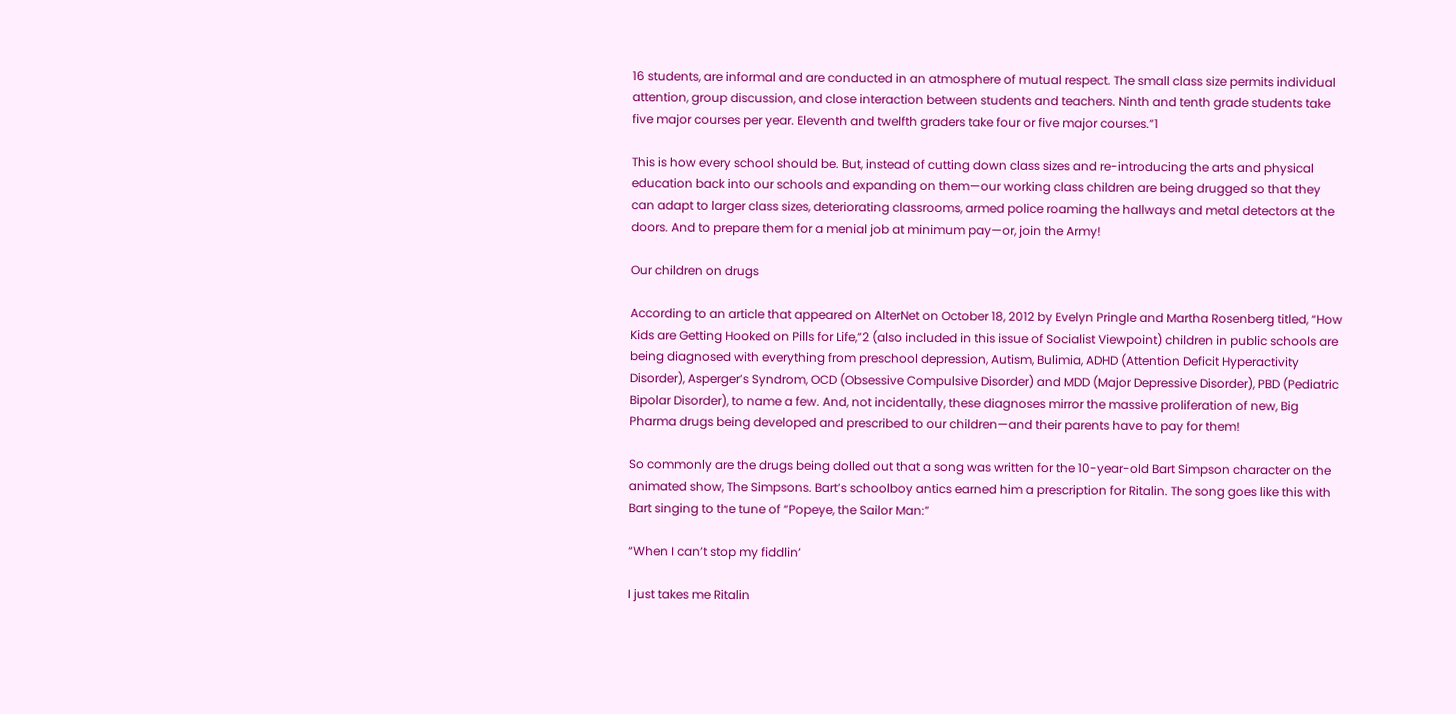16 students, are informal and are conducted in an atmosphere of mutual respect. The small class size permits individual attention, group discussion, and close interaction between students and teachers. Ninth and tenth grade students take five major courses per year. Eleventh and twelfth graders take four or five major courses.”1

This is how every school should be. But, instead of cutting down class sizes and re-introducing the arts and physical education back into our schools and expanding on them—our working class children are being drugged so that they can adapt to larger class sizes, deteriorating classrooms, armed police roaming the hallways and metal detectors at the doors. And to prepare them for a menial job at minimum pay—or, join the Army!

Our children on drugs

According to an article that appeared on AlterNet on October 18, 2012 by Evelyn Pringle and Martha Rosenberg titled, “How Kids are Getting Hooked on Pills for Life,”2 (also included in this issue of Socialist Viewpoint) children in public schools are being diagnosed with everything from preschool depression, Autism, Bulimia, ADHD (Attention Deficit Hyperactivity Disorder), Asperger’s Syndrom, OCD (Obsessive Compulsive Disorder) and MDD (Major Depressive Disorder), PBD (Pediatric Bipolar Disorder), to name a few. And, not incidentally, these diagnoses mirror the massive proliferation of new, Big Pharma drugs being developed and prescribed to our children—and their parents have to pay for them!

So commonly are the drugs being dolled out that a song was written for the 10-year-old Bart Simpson character on the animated show, The Simpsons. Bart’s schoolboy antics earned him a prescription for Ritalin. The song goes like this with Bart singing to the tune of “Popeye, the Sailor Man:”

“When I can’t stop my fiddlin’

I just takes me Ritalin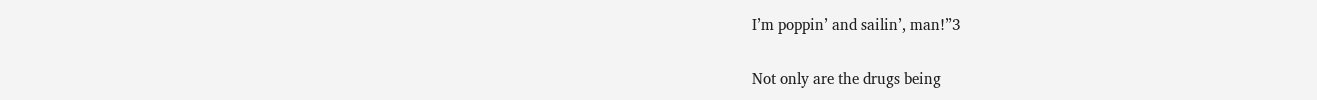I’m poppin’ and sailin’, man!”3

Not only are the drugs being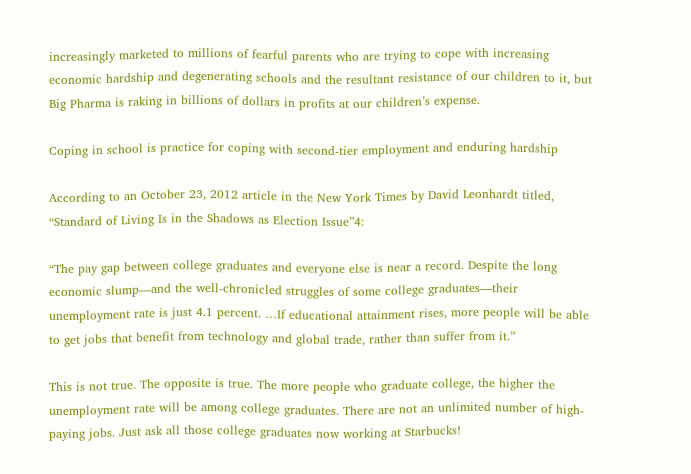increasingly marketed to millions of fearful parents who are trying to cope with increasing economic hardship and degenerating schools and the resultant resistance of our children to it, but Big Pharma is raking in billions of dollars in profits at our children’s expense.

Coping in school is practice for coping with second-tier employment and enduring hardship

According to an October 23, 2012 article in the New York Times by David Leonhardt titled, “Standard of Living Is in the Shadows as Election Issue”4:

“The pay gap between college graduates and everyone else is near a record. Despite the long economic slump—and the well-chronicled struggles of some college graduates—their unemployment rate is just 4.1 percent. …If educational attainment rises, more people will be able to get jobs that benefit from technology and global trade, rather than suffer from it.”

This is not true. The opposite is true. The more people who graduate college, the higher the unemployment rate will be among college graduates. There are not an unlimited number of high-paying jobs. Just ask all those college graduates now working at Starbucks!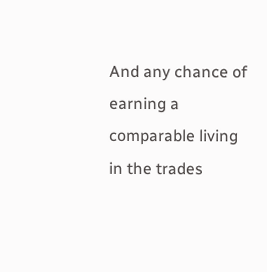And any chance of earning a comparable living in the trades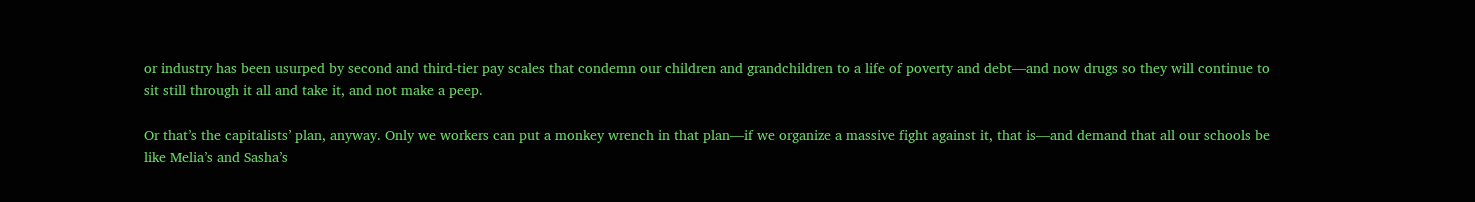or industry has been usurped by second and third-tier pay scales that condemn our children and grandchildren to a life of poverty and debt—and now drugs so they will continue to sit still through it all and take it, and not make a peep.

Or that’s the capitalists’ plan, anyway. Only we workers can put a monkey wrench in that plan—if we organize a massive fight against it, that is—and demand that all our schools be like Melia’s and Sasha’s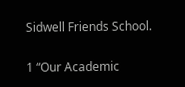Sidwell Friends School.

1 “Our Academic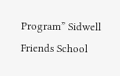Program” Sidwell Friends School